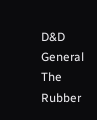D&D General The Rubber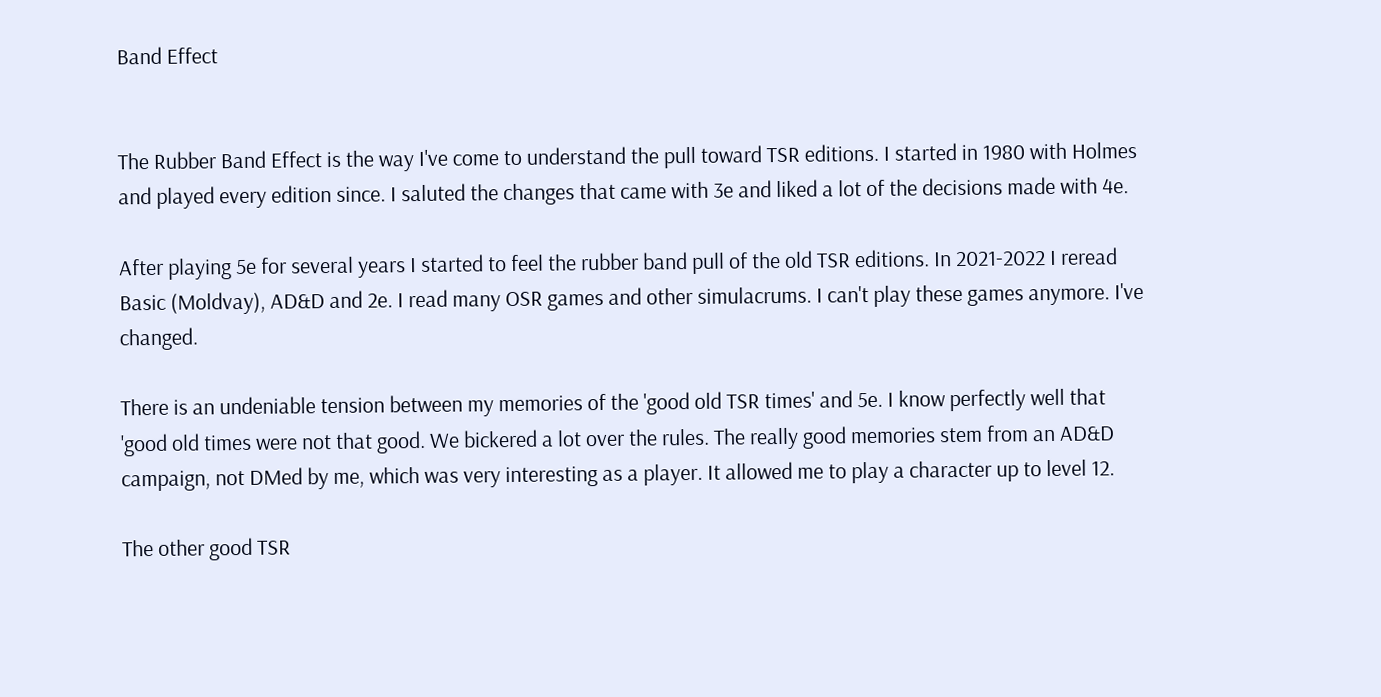Band Effect


The Rubber Band Effect is the way I've come to understand the pull toward TSR editions. I started in 1980 with Holmes and played every edition since. I saluted the changes that came with 3e and liked a lot of the decisions made with 4e.

After playing 5e for several years I started to feel the rubber band pull of the old TSR editions. In 2021-2022 I reread Basic (Moldvay), AD&D and 2e. I read many OSR games and other simulacrums. I can't play these games anymore. I've changed.

There is an undeniable tension between my memories of the 'good old TSR times' and 5e. I know perfectly well that 'good old times were not that good. We bickered a lot over the rules. The really good memories stem from an AD&D campaign, not DMed by me, which was very interesting as a player. It allowed me to play a character up to level 12.

The other good TSR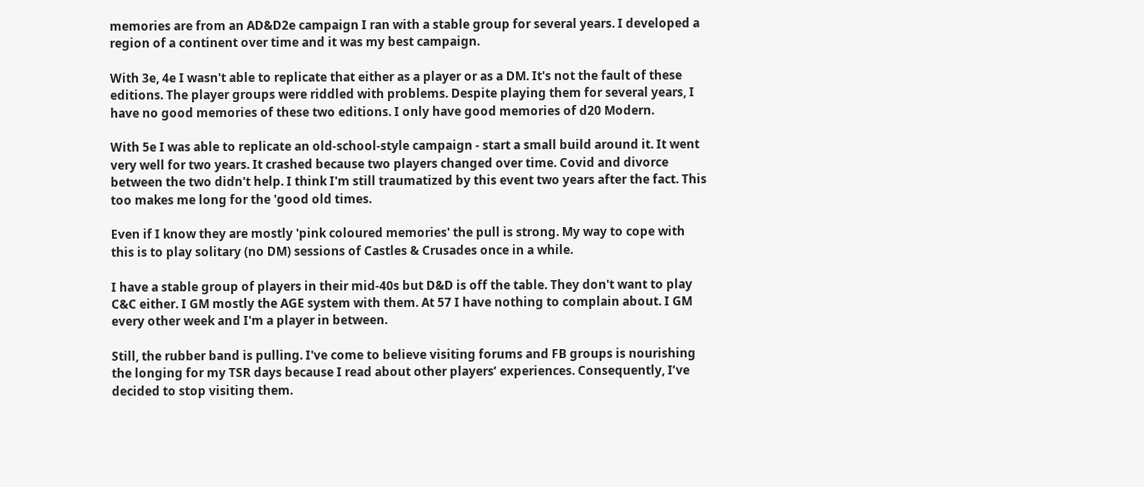memories are from an AD&D2e campaign I ran with a stable group for several years. I developed a region of a continent over time and it was my best campaign.

With 3e, 4e I wasn't able to replicate that either as a player or as a DM. It's not the fault of these editions. The player groups were riddled with problems. Despite playing them for several years, I have no good memories of these two editions. I only have good memories of d20 Modern.

With 5e I was able to replicate an old-school-style campaign - start a small build around it. It went very well for two years. It crashed because two players changed over time. Covid and divorce between the two didn't help. I think I'm still traumatized by this event two years after the fact. This too makes me long for the 'good old times.

Even if I know they are mostly 'pink coloured memories' the pull is strong. My way to cope with this is to play solitary (no DM) sessions of Castles & Crusades once in a while.

I have a stable group of players in their mid-40s but D&D is off the table. They don't want to play C&C either. I GM mostly the AGE system with them. At 57 I have nothing to complain about. I GM every other week and I'm a player in between.

Still, the rubber band is pulling. I've come to believe visiting forums and FB groups is nourishing the longing for my TSR days because I read about other players’ experiences. Consequently, I’ve decided to stop visiting them.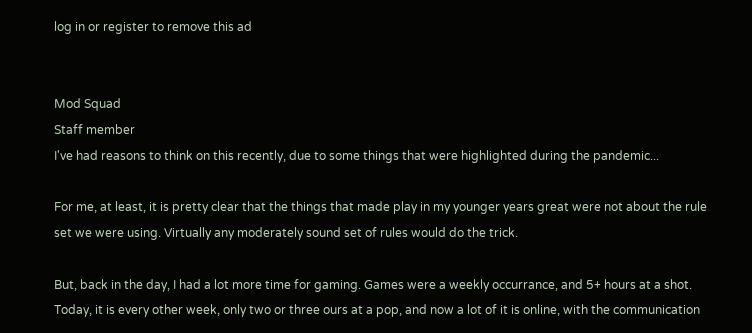log in or register to remove this ad


Mod Squad
Staff member
I've had reasons to think on this recently, due to some things that were highlighted during the pandemic...

For me, at least, it is pretty clear that the things that made play in my younger years great were not about the rule set we were using. Virtually any moderately sound set of rules would do the trick.

But, back in the day, I had a lot more time for gaming. Games were a weekly occurrance, and 5+ hours at a shot. Today, it is every other week, only two or three ours at a pop, and now a lot of it is online, with the communication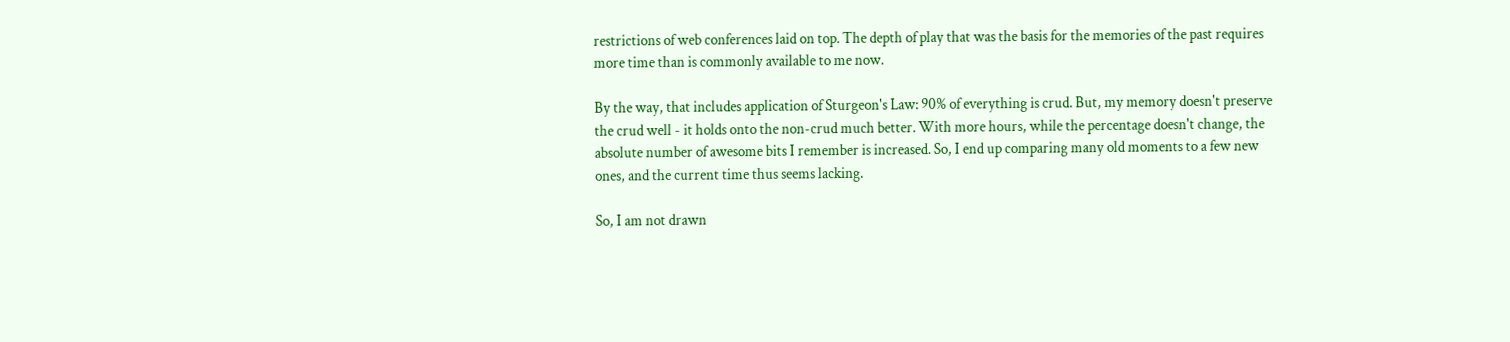restrictions of web conferences laid on top. The depth of play that was the basis for the memories of the past requires more time than is commonly available to me now.

By the way, that includes application of Sturgeon's Law: 90% of everything is crud. But, my memory doesn't preserve the crud well - it holds onto the non-crud much better. With more hours, while the percentage doesn't change, the absolute number of awesome bits I remember is increased. So, I end up comparing many old moments to a few new ones, and the current time thus seems lacking.

So, I am not drawn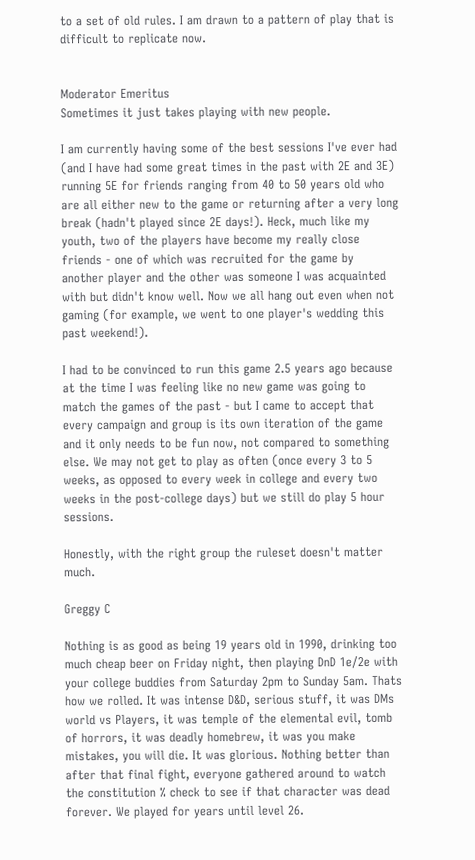to a set of old rules. I am drawn to a pattern of play that is difficult to replicate now.


Moderator Emeritus
Sometimes it just takes playing with new people.

I am currently having some of the best sessions I've ever had (and I have had some great times in the past with 2E and 3E) running 5E for friends ranging from 40 to 50 years old who are all either new to the game or returning after a very long break (hadn't played since 2E days!). Heck, much like my youth, two of the players have become my really close friends - one of which was recruited for the game by another player and the other was someone I was acquainted with but didn't know well. Now we all hang out even when not gaming (for example, we went to one player's wedding this past weekend!).

I had to be convinced to run this game 2.5 years ago because at the time I was feeling like no new game was going to match the games of the past - but I came to accept that every campaign and group is its own iteration of the game and it only needs to be fun now, not compared to something else. We may not get to play as often (once every 3 to 5 weeks, as opposed to every week in college and every two weeks in the post-college days) but we still do play 5 hour sessions.

Honestly, with the right group the ruleset doesn't matter much.

Greggy C

Nothing is as good as being 19 years old in 1990, drinking too much cheap beer on Friday night, then playing DnD 1e/2e with your college buddies from Saturday 2pm to Sunday 5am. Thats how we rolled. It was intense D&D, serious stuff, it was DMs world vs Players, it was temple of the elemental evil, tomb of horrors, it was deadly homebrew, it was you make mistakes, you will die. It was glorious. Nothing better than after that final fight, everyone gathered around to watch the constitution % check to see if that character was dead forever. We played for years until level 26.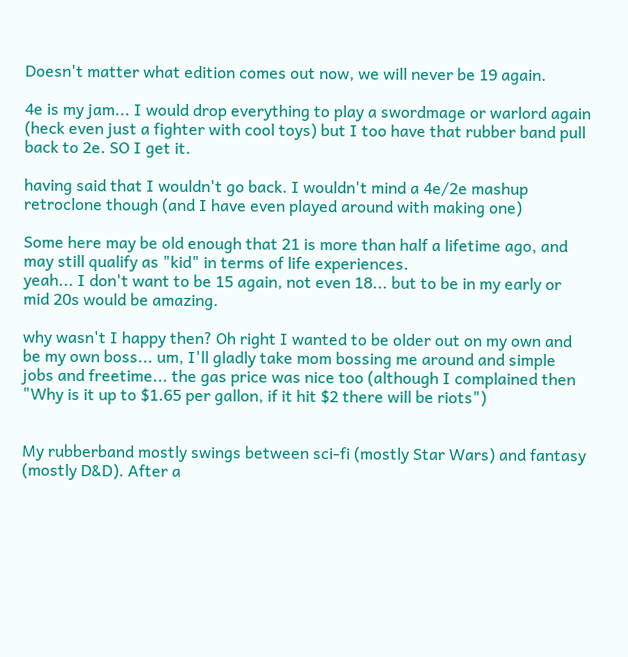Doesn't matter what edition comes out now, we will never be 19 again.

4e is my jam... I would drop everything to play a swordmage or warlord again (heck even just a fighter with cool toys) but I too have that rubber band pull back to 2e. SO I get it.

having said that I wouldn't go back. I wouldn't mind a 4e/2e mashup retroclone though (and I have even played around with making one)

Some here may be old enough that 21 is more than half a lifetime ago, and may still qualify as "kid" in terms of life experiences.
yeah... I don't want to be 15 again, not even 18... but to be in my early or mid 20s would be amazing.

why wasn't I happy then? Oh right I wanted to be older out on my own and be my own boss... um, I'll gladly take mom bossing me around and simple jobs and freetime... the gas price was nice too (although I complained then "Why is it up to $1.65 per gallon, if it hit $2 there will be riots")


My rubberband mostly swings between sci-fi (mostly Star Wars) and fantasy (mostly D&D). After a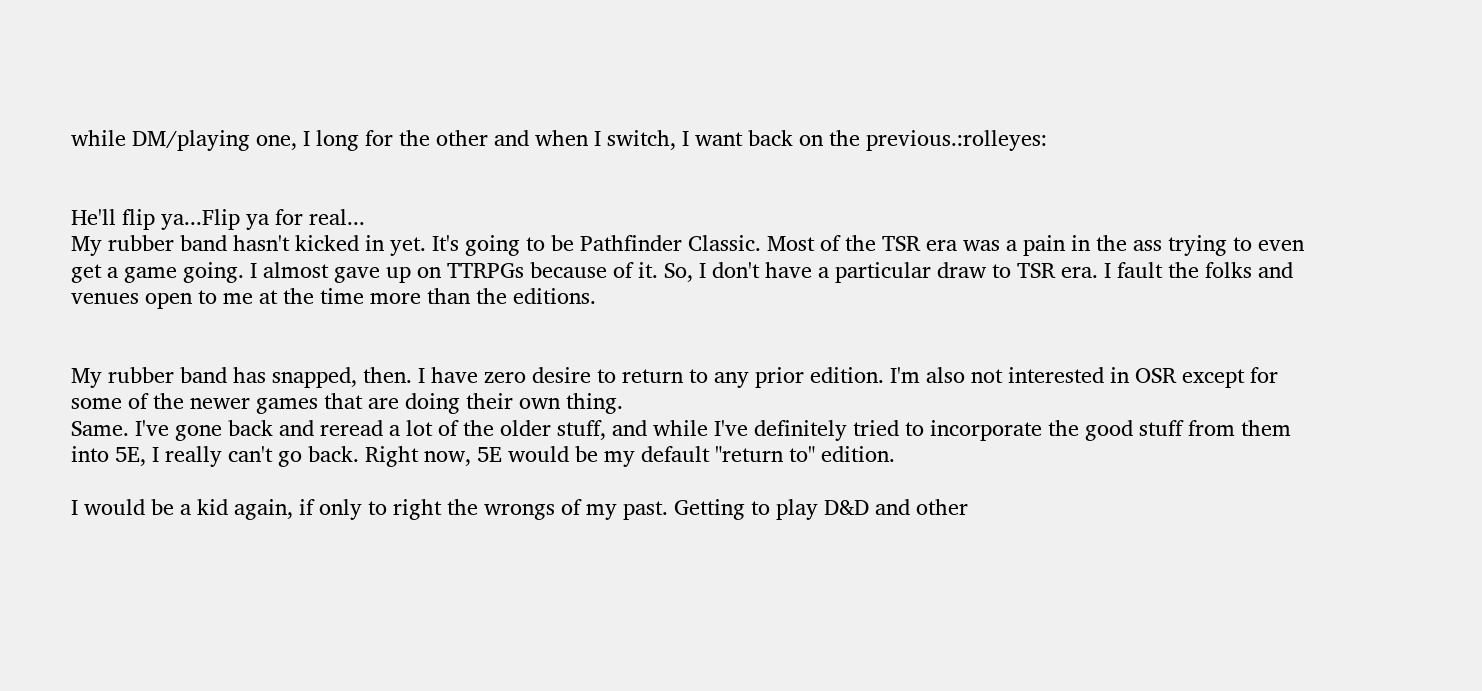while DM/playing one, I long for the other and when I switch, I want back on the previous.:rolleyes:


He'll flip ya...Flip ya for real...
My rubber band hasn't kicked in yet. It's going to be Pathfinder Classic. Most of the TSR era was a pain in the ass trying to even get a game going. I almost gave up on TTRPGs because of it. So, I don't have a particular draw to TSR era. I fault the folks and venues open to me at the time more than the editions.


My rubber band has snapped, then. I have zero desire to return to any prior edition. I'm also not interested in OSR except for some of the newer games that are doing their own thing.
Same. I've gone back and reread a lot of the older stuff, and while I've definitely tried to incorporate the good stuff from them into 5E, I really can't go back. Right now, 5E would be my default "return to" edition.

I would be a kid again, if only to right the wrongs of my past. Getting to play D&D and other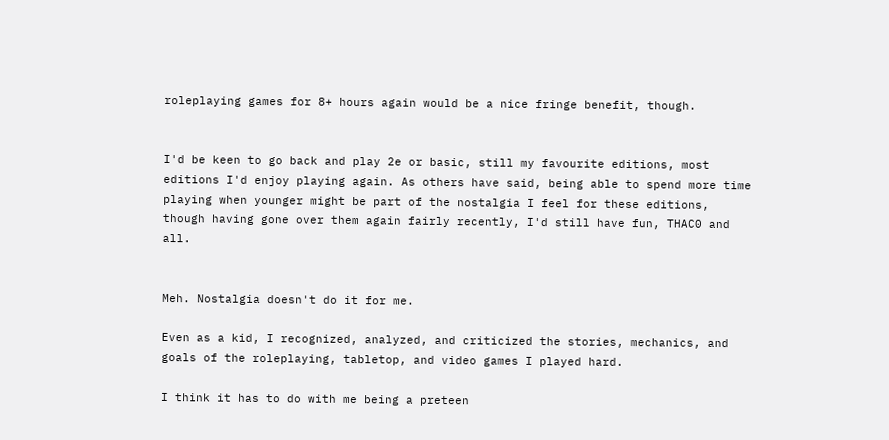roleplaying games for 8+ hours again would be a nice fringe benefit, though.


I'd be keen to go back and play 2e or basic, still my favourite editions, most editions I'd enjoy playing again. As others have said, being able to spend more time playing when younger might be part of the nostalgia I feel for these editions, though having gone over them again fairly recently, I'd still have fun, THAC0 and all.


Meh. Nostalgia doesn't do it for me.

Even as a kid, I recognized, analyzed, and criticized the stories, mechanics, and goals of the roleplaying, tabletop, and video games I played hard.

I think it has to do with me being a preteen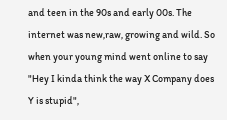and teen in the 90s and early 00s. The internet was new,raw, growing and wild. So when your young mind went online to say "Hey I kinda think the way X Company does Y is stupid",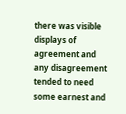there was visible displays of agreement and any disagreement tended to need some earnest and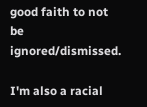good faith to not be ignored/dismissed.

I'm also a racial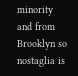minority and from Brooklyn so nostaglia is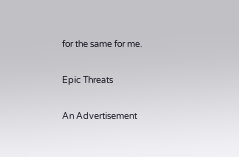for the same for me.

Epic Threats

An Advertisement